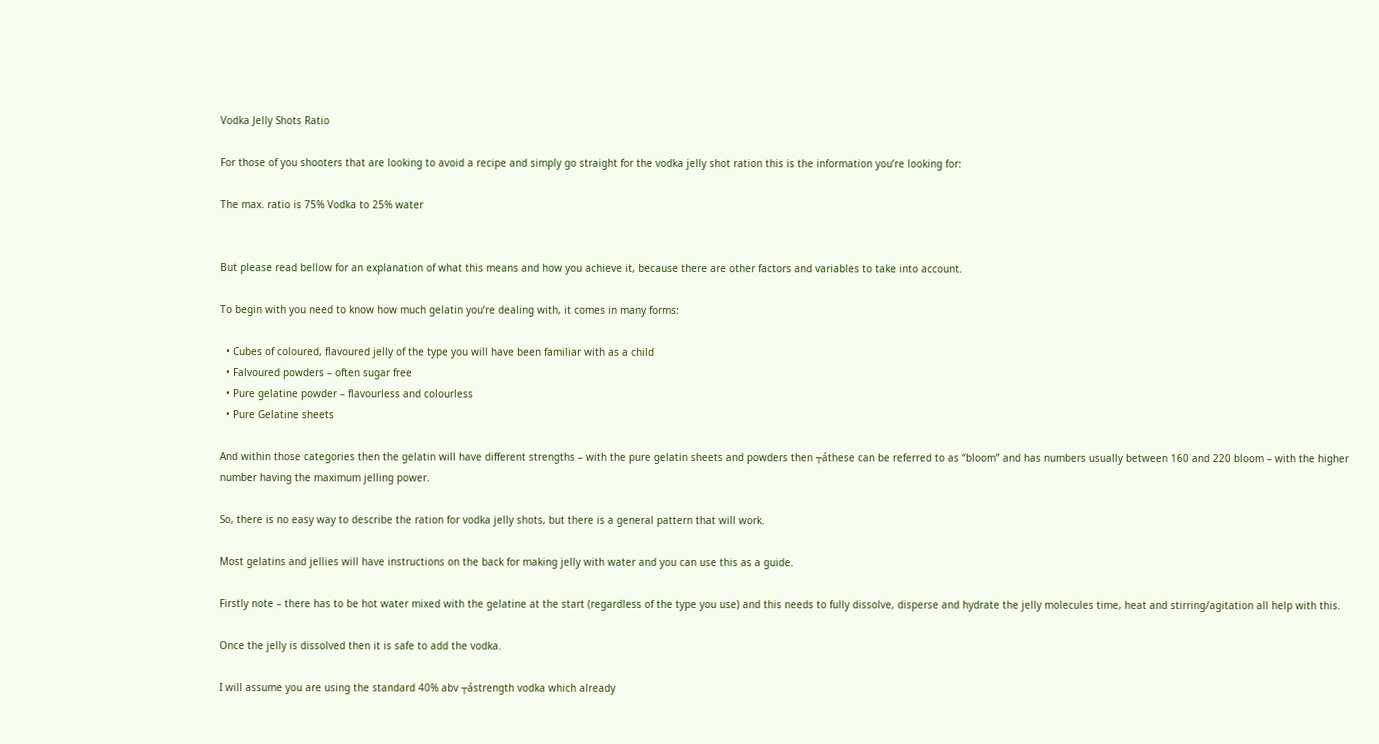Vodka Jelly Shots Ratio

For those of you shooters that are looking to avoid a recipe and simply go straight for the vodka jelly shot ration this is the information you’re looking for:

The max. ratio is 75% Vodka to 25% water


But please read bellow for an explanation of what this means and how you achieve it, because there are other factors and variables to take into account.

To begin with you need to know how much gelatin you’re dealing with, it comes in many forms:

  • Cubes of coloured, flavoured jelly of the type you will have been familiar with as a child
  • Falvoured powders – often sugar free
  • Pure gelatine powder – flavourless and colourless
  • Pure Gelatine sheets

And within those categories then the gelatin will have different strengths – with the pure gelatin sheets and powders then ┬áthese can be referred to as “bloom” and has numbers usually between 160 and 220 bloom – with the higher number having the maximum jelling power.

So, there is no easy way to describe the ration for vodka jelly shots, but there is a general pattern that will work.

Most gelatins and jellies will have instructions on the back for making jelly with water and you can use this as a guide.

Firstly note – there has to be hot water mixed with the gelatine at the start (regardless of the type you use) and this needs to fully dissolve, disperse and hydrate the jelly molecules time, heat and stirring/agitation all help with this.

Once the jelly is dissolved then it is safe to add the vodka.

I will assume you are using the standard 40% abv ┬ástrength vodka which already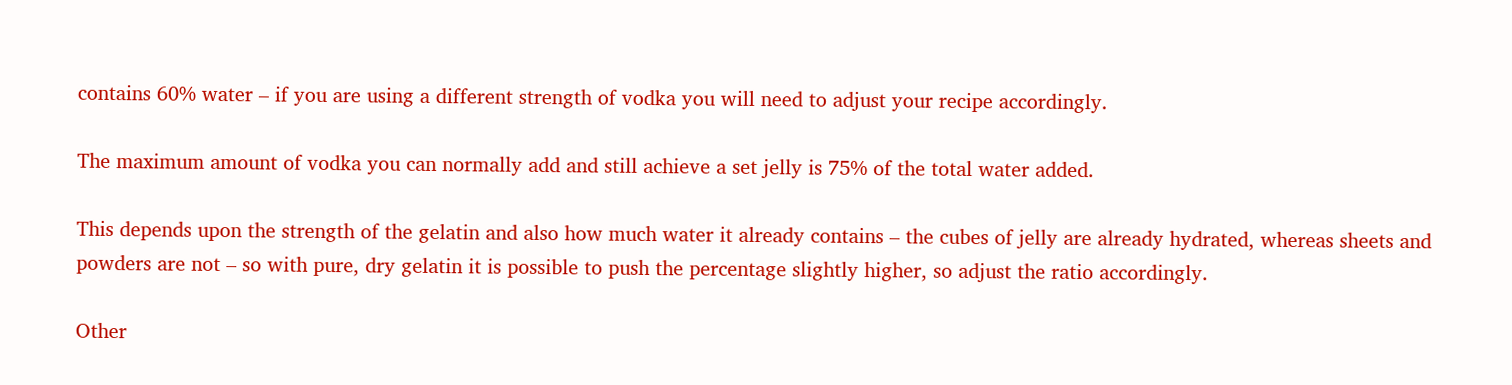contains 60% water – if you are using a different strength of vodka you will need to adjust your recipe accordingly.

The maximum amount of vodka you can normally add and still achieve a set jelly is 75% of the total water added.

This depends upon the strength of the gelatin and also how much water it already contains – the cubes of jelly are already hydrated, whereas sheets and powders are not – so with pure, dry gelatin it is possible to push the percentage slightly higher, so adjust the ratio accordingly.

Other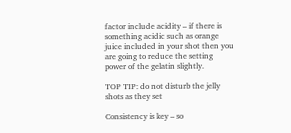factor include acidity – if there is something acidic such as orange juice included in your shot then you are going to reduce the setting power of the gelatin slightly.

TOP TIP: do not disturb the jelly shots as they set

Consistency is key – so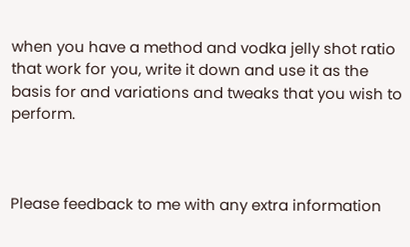when you have a method and vodka jelly shot ratio that work for you, write it down and use it as the basis for and variations and tweaks that you wish to perform.



Please feedback to me with any extra information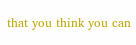that you think you can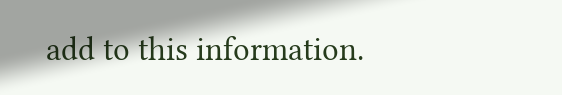add to this information.